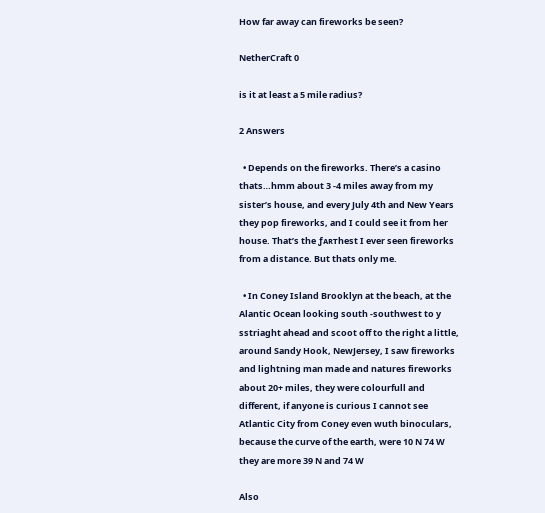How far away can fireworks be seen?

NetherCraft 0

is it at least a 5 mile radius?

2 Answers

  • Depends on the fireworks. There’s a casino thats…hmm about 3 -4 miles away from my sister’s house, and every July 4th and New Years they pop fireworks, and I could see it from her house. That’s the ƒᴀʀтhest I ever seen fireworks from a distance. But thats only me.

  • In Coney Island Brooklyn at the beach, at the Alantic Ocean looking south -southwest to y sstriaght ahead and scoot off to the right a little, around Sandy Hook, NewJersey, I saw fireworks and lightning man made and natures fireworks about 20+ miles, they were colourfull and different, if anyone is curious I cannot see Atlantic City from Coney even wuth binoculars, because the curve of the earth, were 10 N 74 W they are more 39 N and 74 W

Also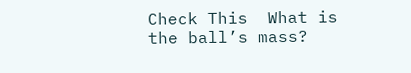Check This  What is the ball’s mass?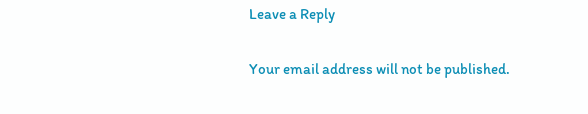Leave a Reply

Your email address will not be published.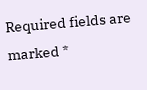Required fields are marked *